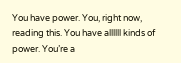You have power. You, right now, reading this. You have allllll kinds of power. You’re a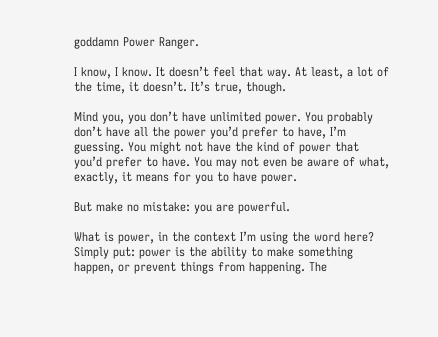goddamn Power Ranger.

I know, I know. It doesn’t feel that way. At least, a lot of the time, it doesn’t. It’s true, though.

Mind you, you don’t have unlimited power. You probably don’t have all the power you’d prefer to have, I’m guessing. You might not have the kind of power that you’d prefer to have. You may not even be aware of what, exactly, it means for you to have power.

But make no mistake: you are powerful.

What is power, in the context I’m using the word here? Simply put: power is the ability to make something happen, or prevent things from happening. The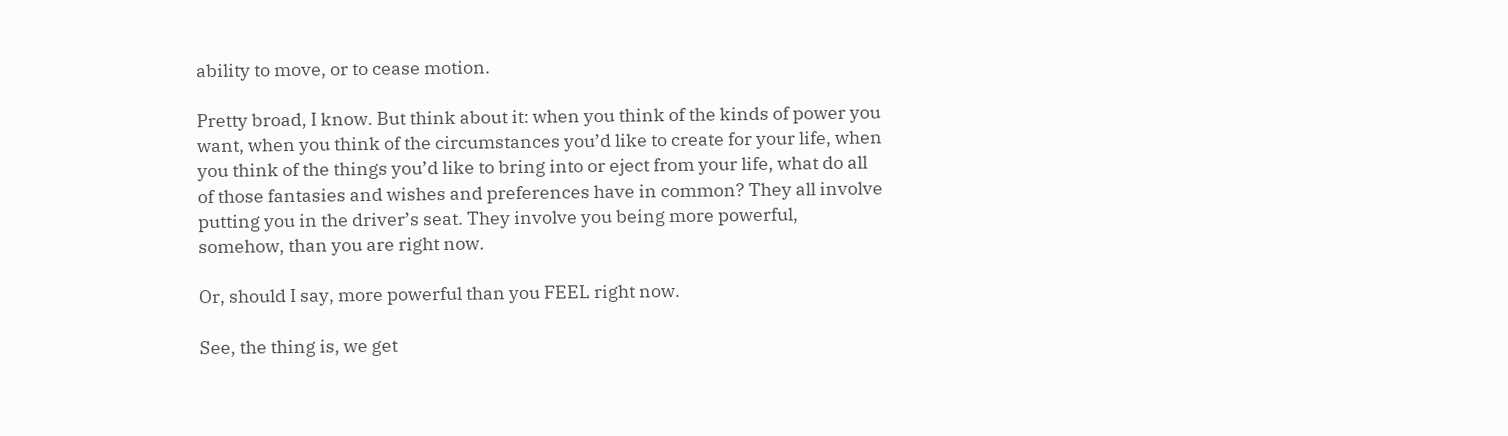ability to move, or to cease motion.

Pretty broad, I know. But think about it: when you think of the kinds of power you want, when you think of the circumstances you’d like to create for your life, when you think of the things you’d like to bring into or eject from your life, what do all of those fantasies and wishes and preferences have in common? They all involve putting you in the driver’s seat. They involve you being more powerful, somehow, than you are right now.

Or, should I say, more powerful than you FEEL right now.

See, the thing is, we get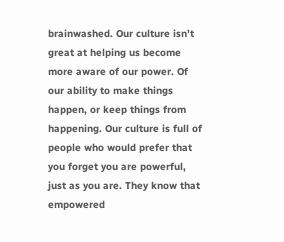brainwashed. Our culture isn’t great at helping us become more aware of our power. Of our ability to make things happen, or keep things from happening. Our culture is full of people who would prefer that you forget you are powerful, just as you are. They know that empowered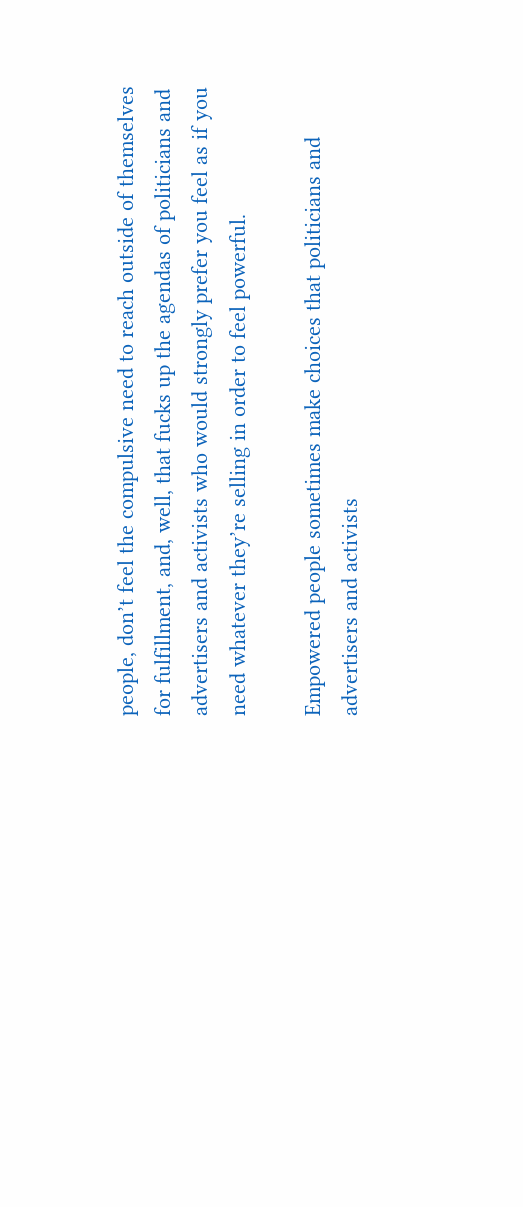people, don’t feel the compulsive need to reach outside of themselves for fulfillment, and, well, that fucks up the agendas of politicians and advertisers and activists who would strongly prefer you feel as if you need whatever they’re selling in order to feel powerful.

Empowered people sometimes make choices that politicians and advertisers and activists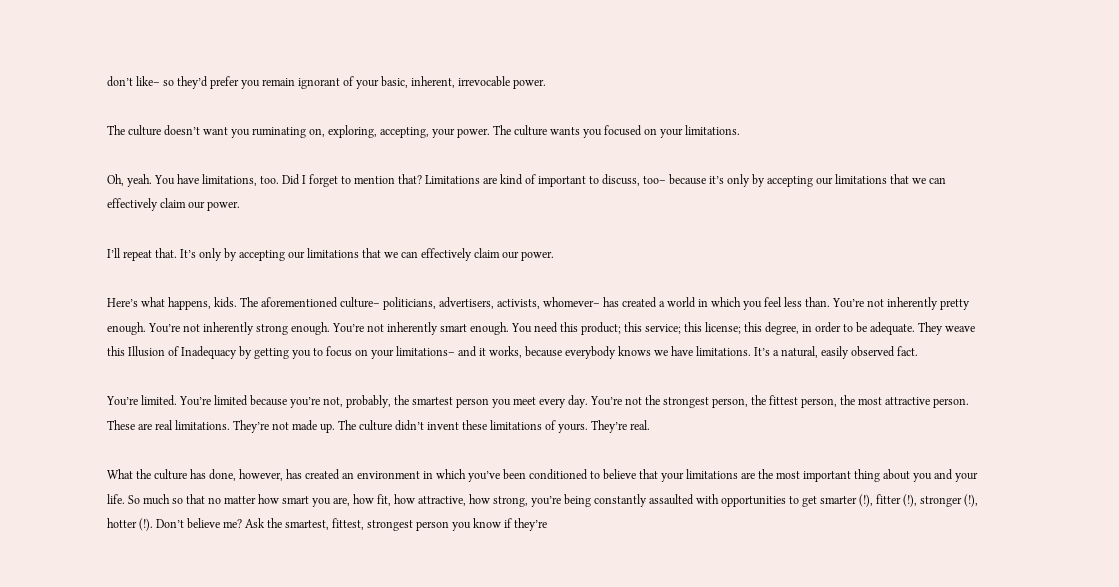don’t like– so they’d prefer you remain ignorant of your basic, inherent, irrevocable power.

The culture doesn’t want you ruminating on, exploring, accepting, your power. The culture wants you focused on your limitations.

Oh, yeah. You have limitations, too. Did I forget to mention that? Limitations are kind of important to discuss, too– because it’s only by accepting our limitations that we can effectively claim our power.

I’ll repeat that. It’s only by accepting our limitations that we can effectively claim our power.

Here’s what happens, kids. The aforementioned culture– politicians, advertisers, activists, whomever– has created a world in which you feel less than. You’re not inherently pretty enough. You’re not inherently strong enough. You’re not inherently smart enough. You need this product; this service; this license; this degree, in order to be adequate. They weave this Illusion of Inadequacy by getting you to focus on your limitations– and it works, because everybody knows we have limitations. It’s a natural, easily observed fact.

You’re limited. You’re limited because you’re not, probably, the smartest person you meet every day. You’re not the strongest person, the fittest person, the most attractive person. These are real limitations. They’re not made up. The culture didn’t invent these limitations of yours. They’re real.

What the culture has done, however, has created an environment in which you’ve been conditioned to believe that your limitations are the most important thing about you and your life. So much so that no matter how smart you are, how fit, how attractive, how strong, you’re being constantly assaulted with opportunities to get smarter (!), fitter (!), stronger (!), hotter (!). Don’t believe me? Ask the smartest, fittest, strongest person you know if they’re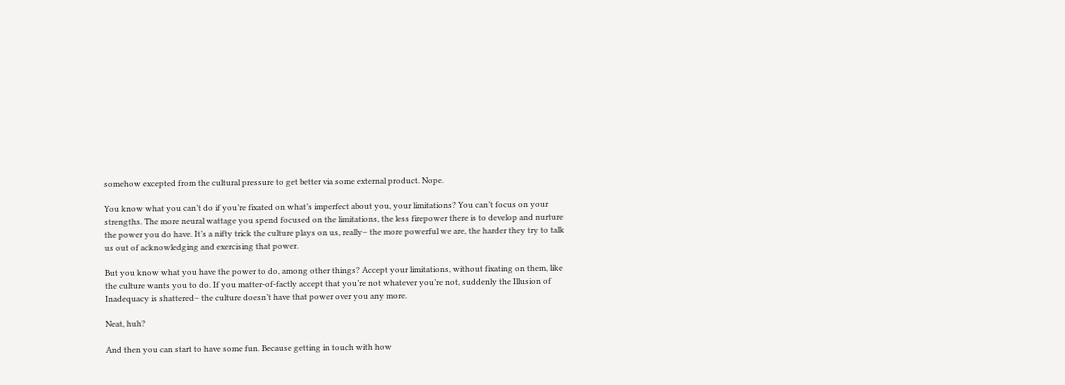somehow excepted from the cultural pressure to get better via some external product. Nope.

You know what you can’t do if you’re fixated on what’s imperfect about you, your limitations? You can’t focus on your strengths. The more neural wattage you spend focused on the limitations, the less firepower there is to develop and nurture the power you do have. It’s a nifty trick the culture plays on us, really– the more powerful we are, the harder they try to talk us out of acknowledging and exercising that power.

But you know what you have the power to do, among other things? Accept your limitations, without fixating on them, like the culture wants you to do. If you matter-of-factly accept that you’re not whatever you’re not, suddenly the Illusion of Inadequacy is shattered– the culture doesn’t have that power over you any more.

Neat, huh?

And then you can start to have some fun. Because getting in touch with how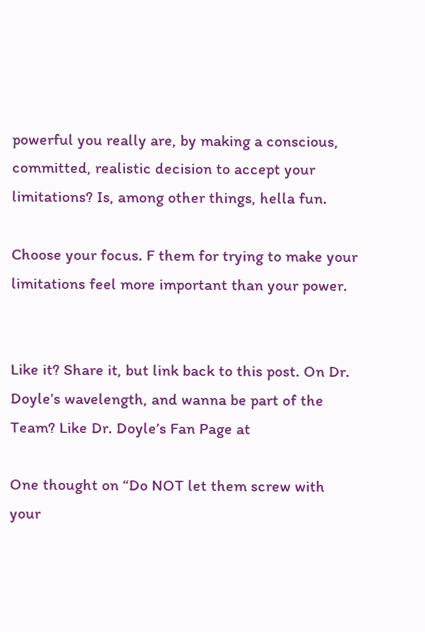powerful you really are, by making a conscious, committed, realistic decision to accept your limitations? Is, among other things, hella fun.

Choose your focus. F them for trying to make your limitations feel more important than your power.


Like it? Share it, but link back to this post. On Dr. Doyle’s wavelength, and wanna be part of the Team? Like Dr. Doyle’s Fan Page at

One thought on “Do NOT let them screw with your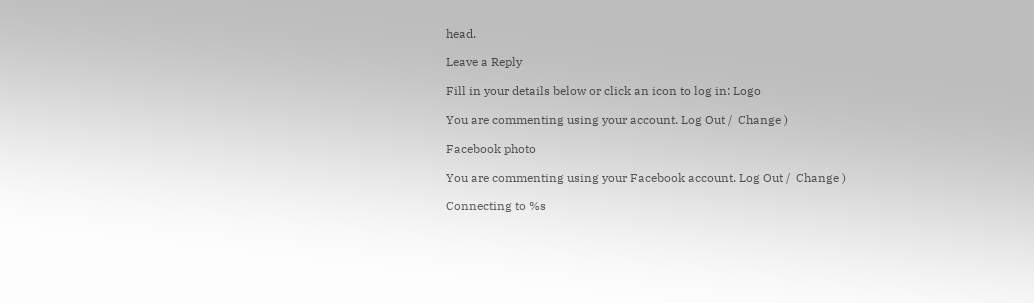head.

Leave a Reply

Fill in your details below or click an icon to log in: Logo

You are commenting using your account. Log Out /  Change )

Facebook photo

You are commenting using your Facebook account. Log Out /  Change )

Connecting to %s